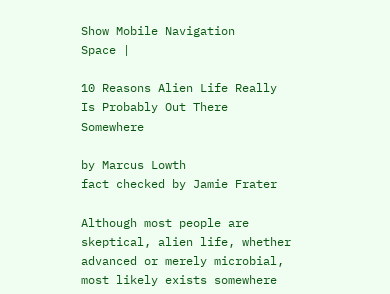Show Mobile Navigation
Space |

10 Reasons Alien Life Really Is Probably Out There Somewhere

by Marcus Lowth
fact checked by Jamie Frater

Although most people are skeptical, alien life, whether advanced or merely microbial, most likely exists somewhere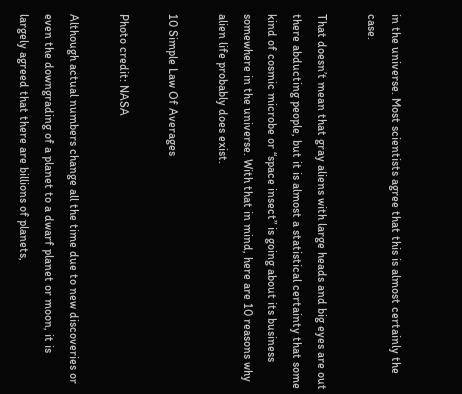in the universe. Most scientists agree that this is almost certainly the case.

That doesn’t mean that gray aliens with large heads and big eyes are out there abducting people, but it is almost a statistical certainty that some kind of cosmic microbe or “space insect” is going about its business somewhere in the universe. With that in mind, here are 10 reasons why alien life probably does exist.

10 Simple Law Of Averages

Photo credit: NASA

Although actual numbers change all the time due to new discoveries or even the downgrading of a planet to a dwarf planet or moon, it is largely agreed that there are billions of planets,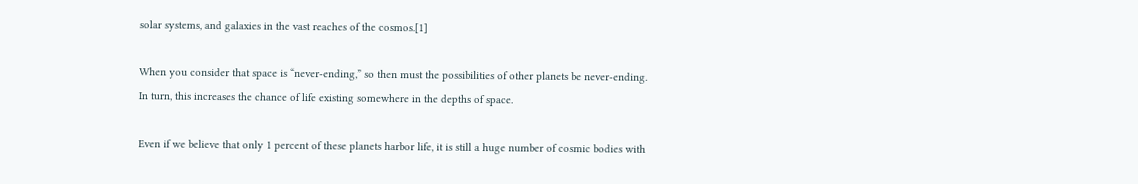solar systems, and galaxies in the vast reaches of the cosmos.[1]

When you consider that space is “never-ending,” so then must the possibilities of other planets be never-ending. In turn, this increases the chance of life existing somewhere in the depths of space.

Even if we believe that only 1 percent of these planets harbor life, it is still a huge number of cosmic bodies with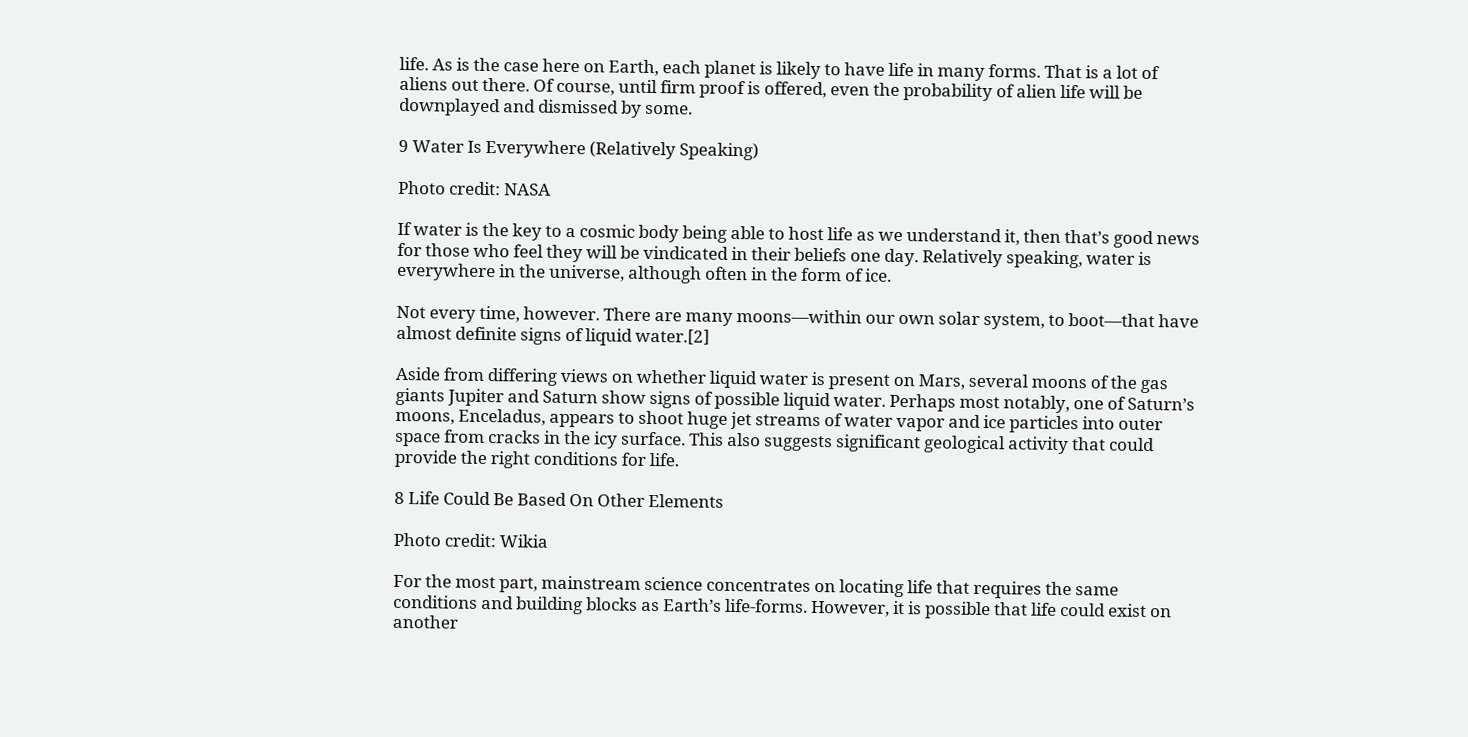life. As is the case here on Earth, each planet is likely to have life in many forms. That is a lot of aliens out there. Of course, until firm proof is offered, even the probability of alien life will be downplayed and dismissed by some.

9 Water Is Everywhere (Relatively Speaking)

Photo credit: NASA

If water is the key to a cosmic body being able to host life as we understand it, then that’s good news for those who feel they will be vindicated in their beliefs one day. Relatively speaking, water is everywhere in the universe, although often in the form of ice.

Not every time, however. There are many moons—within our own solar system, to boot—that have almost definite signs of liquid water.[2]

Aside from differing views on whether liquid water is present on Mars, several moons of the gas giants Jupiter and Saturn show signs of possible liquid water. Perhaps most notably, one of Saturn’s moons, Enceladus, appears to shoot huge jet streams of water vapor and ice particles into outer space from cracks in the icy surface. This also suggests significant geological activity that could provide the right conditions for life.

8 Life Could Be Based On Other Elements

Photo credit: Wikia

For the most part, mainstream science concentrates on locating life that requires the same conditions and building blocks as Earth’s life-forms. However, it is possible that life could exist on another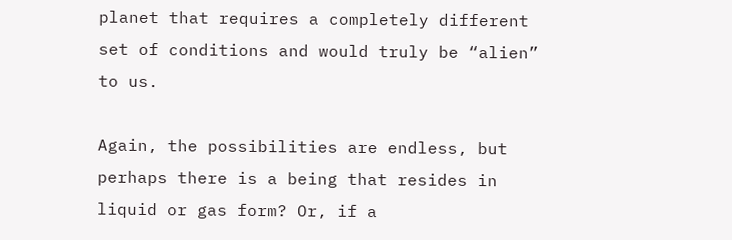planet that requires a completely different set of conditions and would truly be “alien” to us.

Again, the possibilities are endless, but perhaps there is a being that resides in liquid or gas form? Or, if a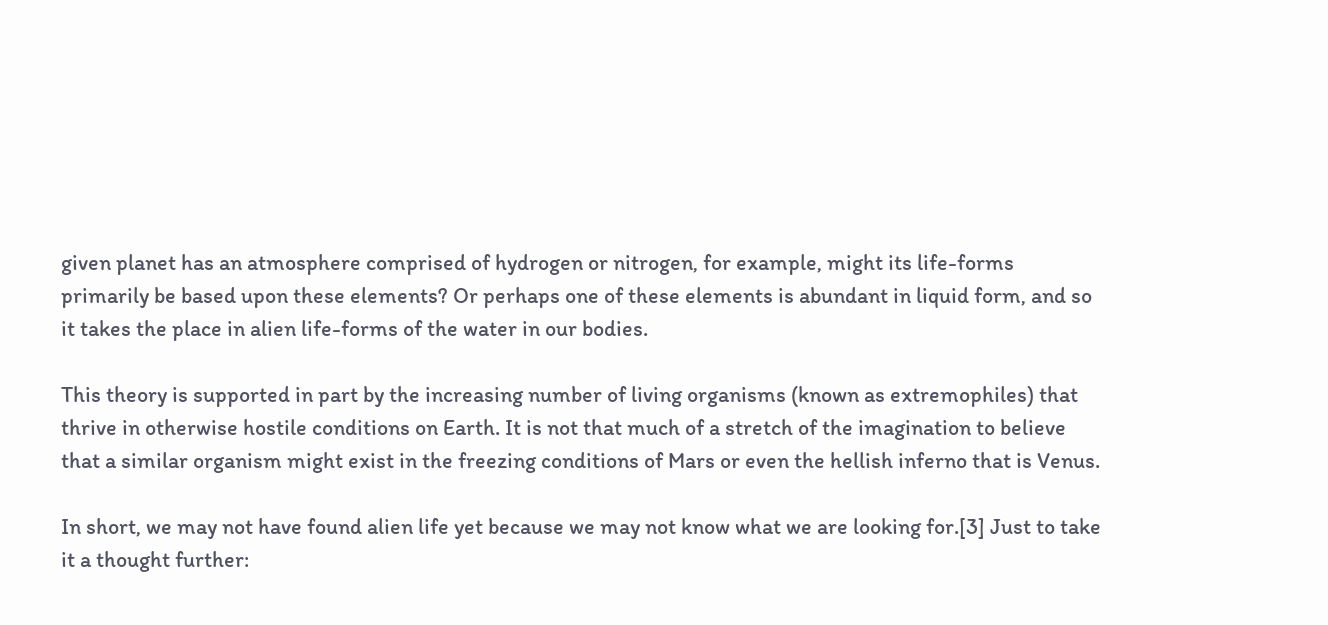given planet has an atmosphere comprised of hydrogen or nitrogen, for example, might its life-forms primarily be based upon these elements? Or perhaps one of these elements is abundant in liquid form, and so it takes the place in alien life-forms of the water in our bodies.

This theory is supported in part by the increasing number of living organisms (known as extremophiles) that thrive in otherwise hostile conditions on Earth. It is not that much of a stretch of the imagination to believe that a similar organism might exist in the freezing conditions of Mars or even the hellish inferno that is Venus.

In short, we may not have found alien life yet because we may not know what we are looking for.[3] Just to take it a thought further: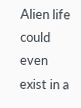Alien life could even exist in a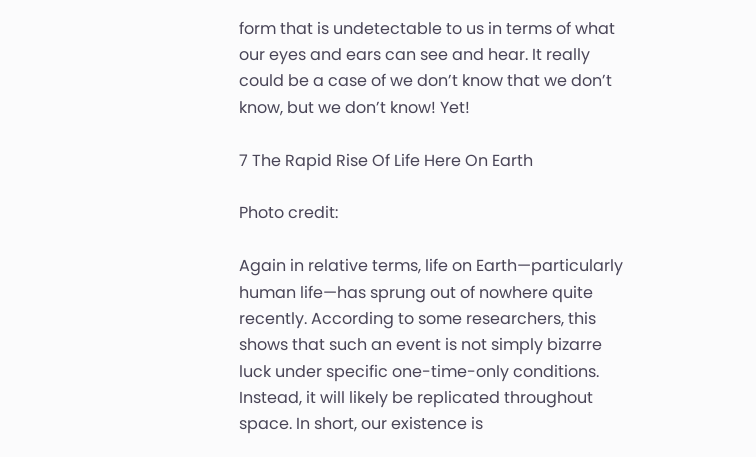form that is undetectable to us in terms of what our eyes and ears can see and hear. It really could be a case of we don’t know that we don’t know, but we don’t know! Yet!

7 The Rapid Rise Of Life Here On Earth

Photo credit:

Again in relative terms, life on Earth—particularly human life—has sprung out of nowhere quite recently. According to some researchers, this shows that such an event is not simply bizarre luck under specific one-time-only conditions. Instead, it will likely be replicated throughout space. In short, our existence is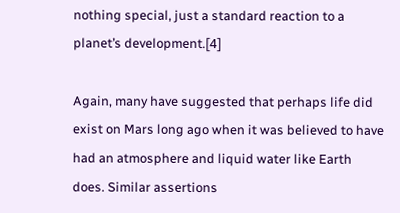nothing special, just a standard reaction to a planet’s development.[4]

Again, many have suggested that perhaps life did exist on Mars long ago when it was believed to have had an atmosphere and liquid water like Earth does. Similar assertions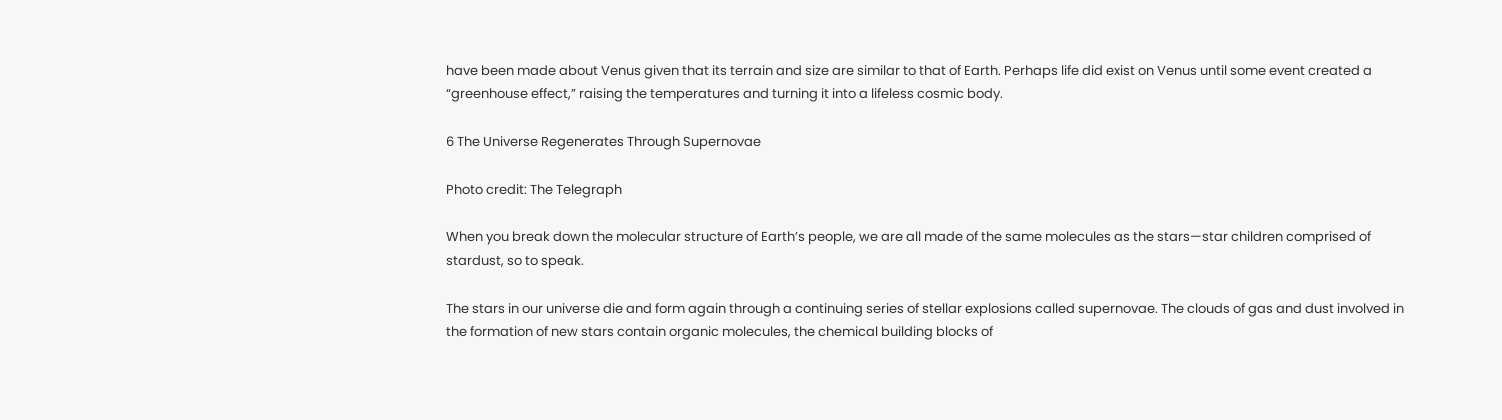have been made about Venus given that its terrain and size are similar to that of Earth. Perhaps life did exist on Venus until some event created a “greenhouse effect,” raising the temperatures and turning it into a lifeless cosmic body.

6 The Universe Regenerates Through Supernovae

Photo credit: The Telegraph

When you break down the molecular structure of Earth’s people, we are all made of the same molecules as the stars—star children comprised of stardust, so to speak.

The stars in our universe die and form again through a continuing series of stellar explosions called supernovae. The clouds of gas and dust involved in the formation of new stars contain organic molecules, the chemical building blocks of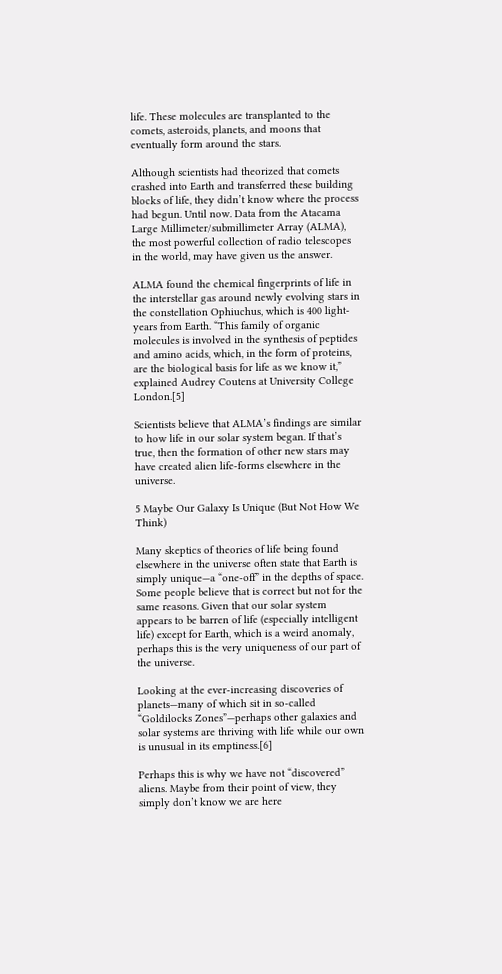life. These molecules are transplanted to the comets, asteroids, planets, and moons that eventually form around the stars.

Although scientists had theorized that comets crashed into Earth and transferred these building blocks of life, they didn’t know where the process had begun. Until now. Data from the Atacama Large Millimeter/submillimeter Array (ALMA), the most powerful collection of radio telescopes in the world, may have given us the answer.

ALMA found the chemical fingerprints of life in the interstellar gas around newly evolving stars in the constellation Ophiuchus, which is 400 light-years from Earth. “This family of organic molecules is involved in the synthesis of peptides and amino acids, which, in the form of proteins, are the biological basis for life as we know it,” explained Audrey Coutens at University College London.[5]

Scientists believe that ALMA’s findings are similar to how life in our solar system began. If that’s true, then the formation of other new stars may have created alien life-forms elsewhere in the universe.

5 Maybe Our Galaxy Is Unique (But Not How We Think)

Many skeptics of theories of life being found elsewhere in the universe often state that Earth is simply unique—a “one-off” in the depths of space. Some people believe that is correct but not for the same reasons. Given that our solar system appears to be barren of life (especially intelligent life) except for Earth, which is a weird anomaly, perhaps this is the very uniqueness of our part of the universe.

Looking at the ever-increasing discoveries of planets—many of which sit in so-called “Goldilocks Zones”—perhaps other galaxies and solar systems are thriving with life while our own is unusual in its emptiness.[6]

Perhaps this is why we have not “discovered” aliens. Maybe from their point of view, they simply don’t know we are here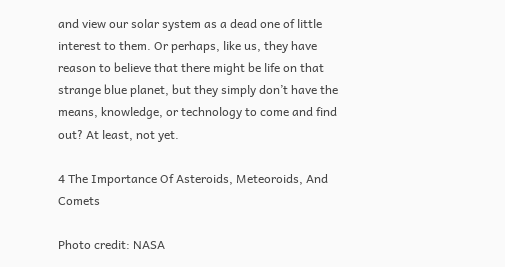and view our solar system as a dead one of little interest to them. Or perhaps, like us, they have reason to believe that there might be life on that strange blue planet, but they simply don’t have the means, knowledge, or technology to come and find out? At least, not yet.

4 The Importance Of Asteroids, Meteoroids, And Comets

Photo credit: NASA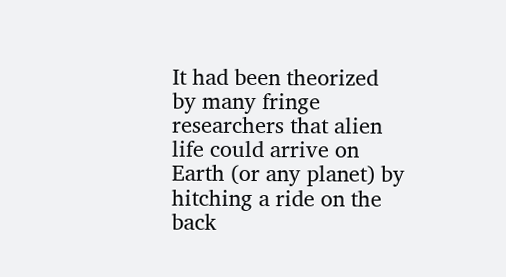It had been theorized by many fringe researchers that alien life could arrive on Earth (or any planet) by hitching a ride on the back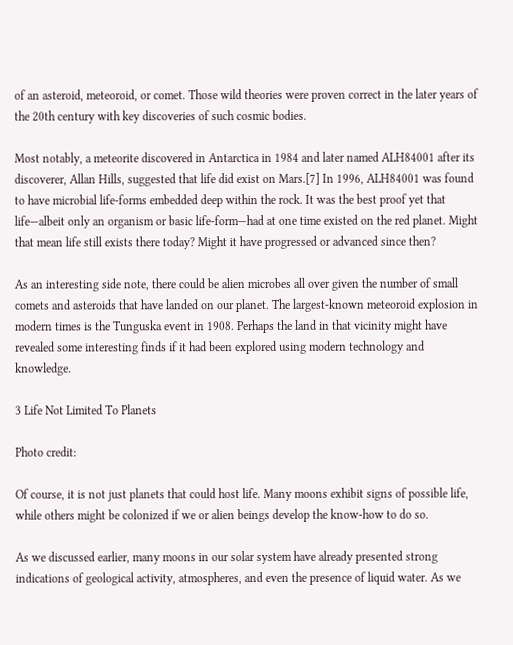of an asteroid, meteoroid, or comet. Those wild theories were proven correct in the later years of the 20th century with key discoveries of such cosmic bodies.

Most notably, a meteorite discovered in Antarctica in 1984 and later named ALH84001 after its discoverer, Allan Hills, suggested that life did exist on Mars.[7] In 1996, ALH84001 was found to have microbial life-forms embedded deep within the rock. It was the best proof yet that life—albeit only an organism or basic life-form—had at one time existed on the red planet. Might that mean life still exists there today? Might it have progressed or advanced since then?

As an interesting side note, there could be alien microbes all over given the number of small comets and asteroids that have landed on our planet. The largest-known meteoroid explosion in modern times is the Tunguska event in 1908. Perhaps the land in that vicinity might have revealed some interesting finds if it had been explored using modern technology and knowledge.

3 Life Not Limited To Planets

Photo credit:

Of course, it is not just planets that could host life. Many moons exhibit signs of possible life, while others might be colonized if we or alien beings develop the know-how to do so.

As we discussed earlier, many moons in our solar system have already presented strong indications of geological activity, atmospheres, and even the presence of liquid water. As we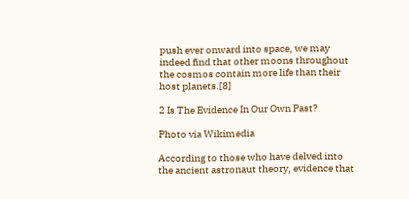push ever onward into space, we may indeed find that other moons throughout the cosmos contain more life than their host planets.[8]

2 Is The Evidence In Our Own Past?

Photo via Wikimedia

According to those who have delved into the ancient astronaut theory, evidence that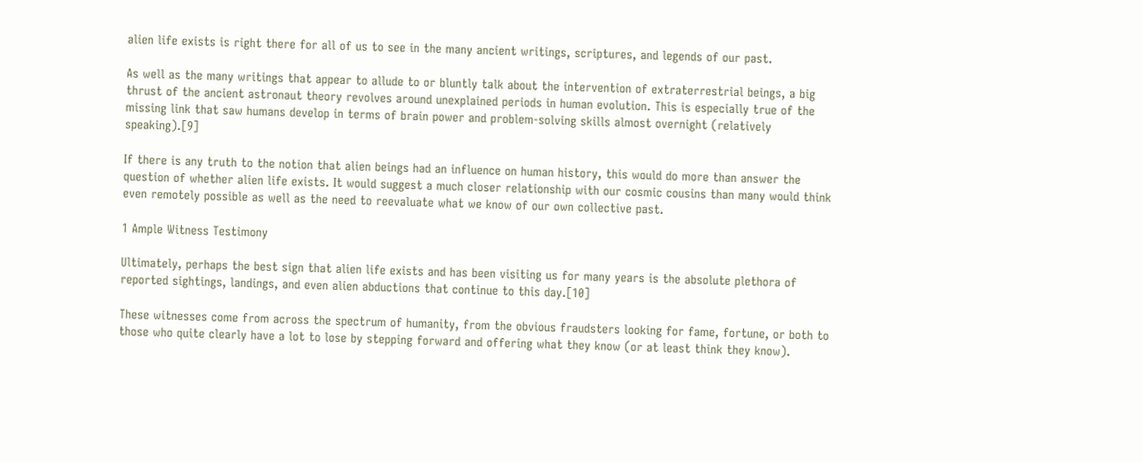alien life exists is right there for all of us to see in the many ancient writings, scriptures, and legends of our past.

As well as the many writings that appear to allude to or bluntly talk about the intervention of extraterrestrial beings, a big thrust of the ancient astronaut theory revolves around unexplained periods in human evolution. This is especially true of the missing link that saw humans develop in terms of brain power and problem-solving skills almost overnight (relatively speaking).[9]

If there is any truth to the notion that alien beings had an influence on human history, this would do more than answer the question of whether alien life exists. It would suggest a much closer relationship with our cosmic cousins than many would think even remotely possible as well as the need to reevaluate what we know of our own collective past.

1 Ample Witness Testimony

Ultimately, perhaps the best sign that alien life exists and has been visiting us for many years is the absolute plethora of reported sightings, landings, and even alien abductions that continue to this day.[10]

These witnesses come from across the spectrum of humanity, from the obvious fraudsters looking for fame, fortune, or both to those who quite clearly have a lot to lose by stepping forward and offering what they know (or at least think they know).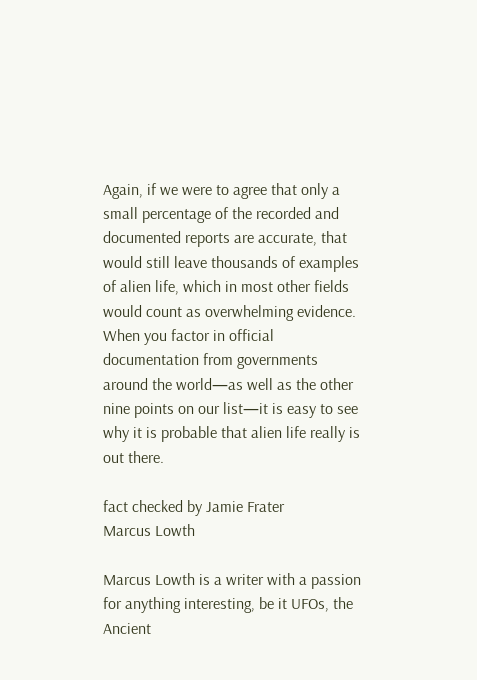Again, if we were to agree that only a small percentage of the recorded and documented reports are accurate, that would still leave thousands of examples of alien life, which in most other fields would count as overwhelming evidence. When you factor in official documentation from governments around the world—as well as the other nine points on our list—it is easy to see why it is probable that alien life really is out there.

fact checked by Jamie Frater
Marcus Lowth

Marcus Lowth is a writer with a passion for anything interesting, be it UFOs, the Ancient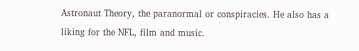Astronaut Theory, the paranormal or conspiracies. He also has a liking for the NFL, film and music.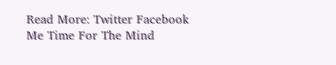Read More: Twitter Facebook Me Time For The Mind